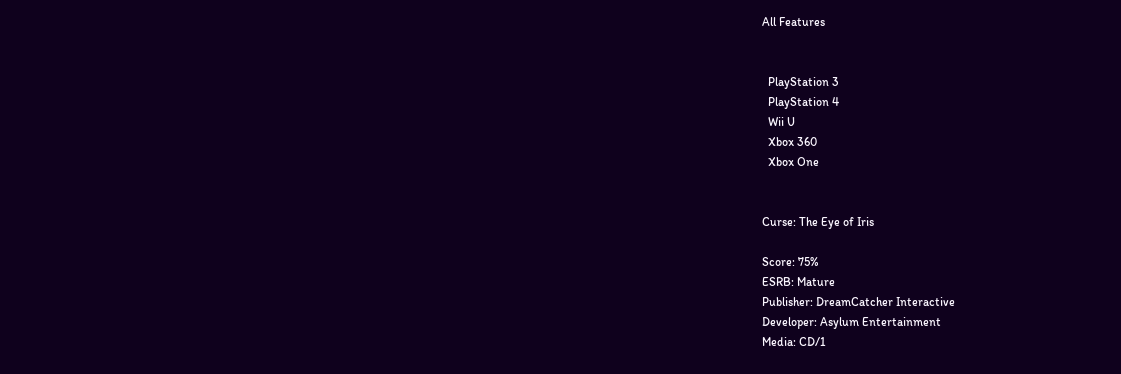All Features


  PlayStation 3
  PlayStation 4
  Wii U
  Xbox 360
  Xbox One


Curse: The Eye of Iris

Score: 75%
ESRB: Mature
Publisher: DreamCatcher Interactive
Developer: Asylum Entertainment
Media: CD/1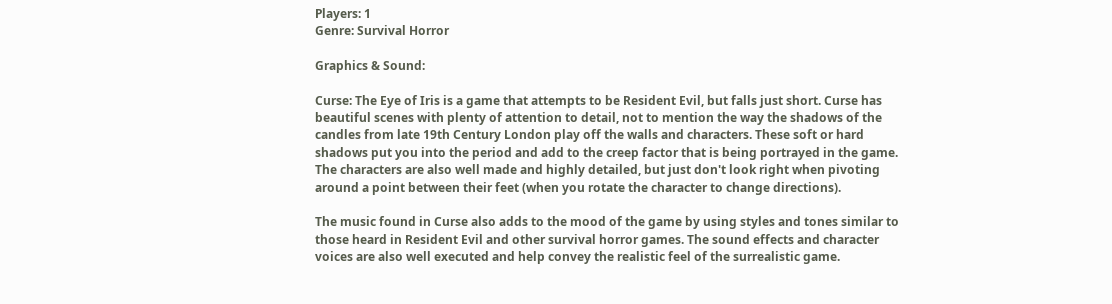Players: 1
Genre: Survival Horror

Graphics & Sound:

Curse: The Eye of Iris is a game that attempts to be Resident Evil, but falls just short. Curse has beautiful scenes with plenty of attention to detail, not to mention the way the shadows of the candles from late 19th Century London play off the walls and characters. These soft or hard shadows put you into the period and add to the creep factor that is being portrayed in the game. The characters are also well made and highly detailed, but just don't look right when pivoting around a point between their feet (when you rotate the character to change directions).

The music found in Curse also adds to the mood of the game by using styles and tones similar to those heard in Resident Evil and other survival horror games. The sound effects and character voices are also well executed and help convey the realistic feel of the surrealistic game.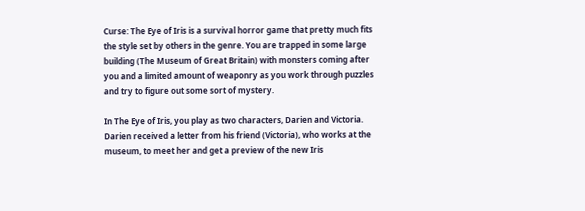Curse: The Eye of Iris is a survival horror game that pretty much fits the style set by others in the genre. You are trapped in some large building (The Museum of Great Britain) with monsters coming after you and a limited amount of weaponry as you work through puzzles and try to figure out some sort of mystery.

In The Eye of Iris, you play as two characters, Darien and Victoria. Darien received a letter from his friend (Victoria), who works at the museum, to meet her and get a preview of the new Iris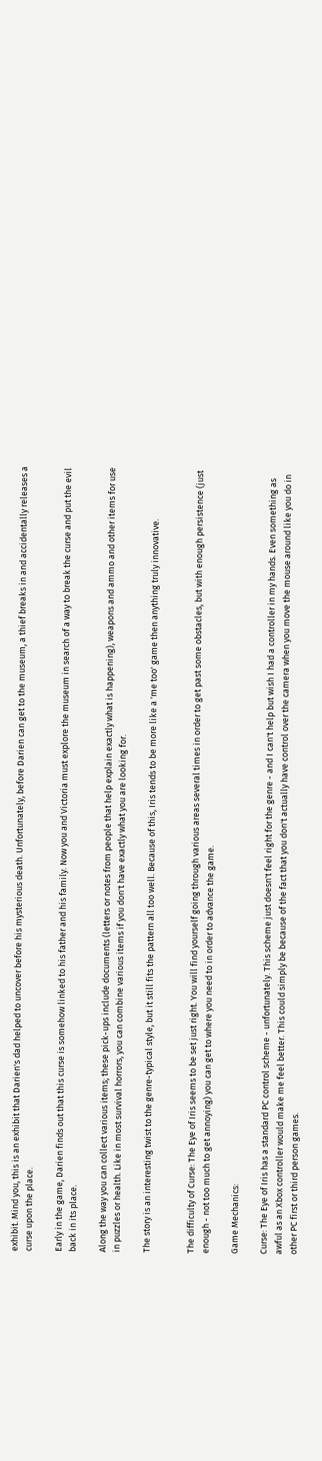exhibit. Mind you, this is an exhibit that Darien's dad helped to uncover before his mysterious death. Unfortunately, before Darien can get to the museum, a thief breaks in and accidentally releases a curse upon the place.

Early in the game, Darien finds out that this curse is somehow linked to his father and his family. Now you and Victoria must explore the museum in search of a way to break the curse and put the evil back in its place.

Along the way you can collect various items; these pick-ups include documents (letters or notes from people that help explain exactly what is happening), weapons and ammo and other items for use in puzzles or health. Like in most survival horrors, you can combine various items if you don't have exactly what you are looking for.

The story is an interesting twist to the genre-typical style, but it still fits the pattern all too well. Because of this, Iris tends to be more like a 'me too' game then anything truly innovative.


The difficulty of Curse: The Eye of Iris seems to be set just right. You will find yourself going through various areas several times in order to get past some obstacles, but with enough persistence (just enough - not too much to get annoying) you can get to where you need to in order to advance the game.

Game Mechanics:

Curse: The Eye of Iris has a standard PC control scheme - unfortunately. This scheme just doesn't feel right for the genre - and I can't help but wish I had a controller in my hands. Even something as awful as an Xbox controller would make me feel better. This could simply be because of the fact that you don't actually have control over the camera when you move the mouse around like you do in other PC first or third person games.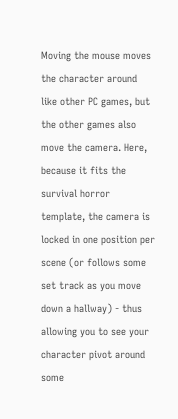Moving the mouse moves the character around like other PC games, but the other games also move the camera. Here, because it fits the survival horror template, the camera is locked in one position per scene (or follows some set track as you move down a hallway) - thus allowing you to see your character pivot around some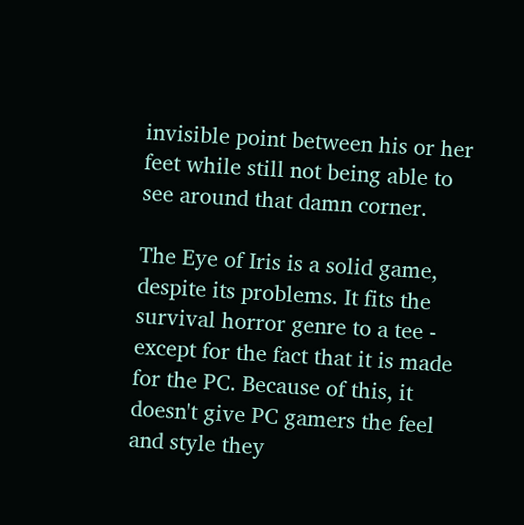invisible point between his or her feet while still not being able to see around that damn corner.

The Eye of Iris is a solid game, despite its problems. It fits the survival horror genre to a tee - except for the fact that it is made for the PC. Because of this, it doesn't give PC gamers the feel and style they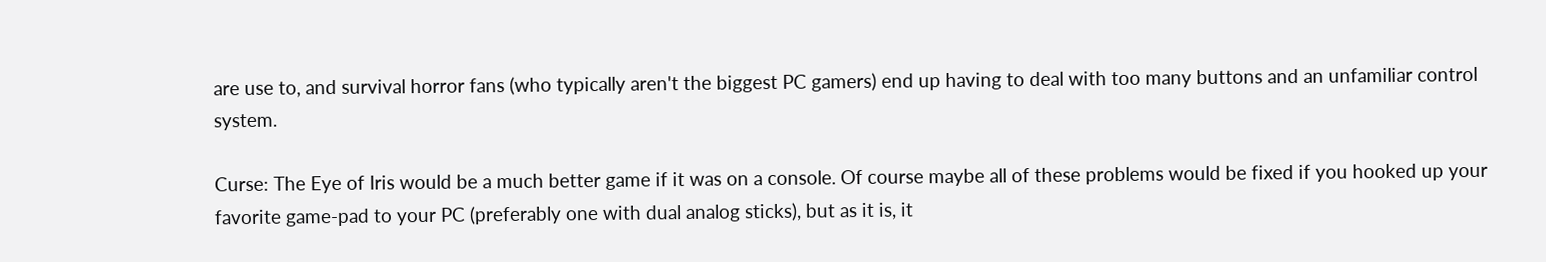are use to, and survival horror fans (who typically aren't the biggest PC gamers) end up having to deal with too many buttons and an unfamiliar control system.

Curse: The Eye of Iris would be a much better game if it was on a console. Of course maybe all of these problems would be fixed if you hooked up your favorite game-pad to your PC (preferably one with dual analog sticks), but as it is, it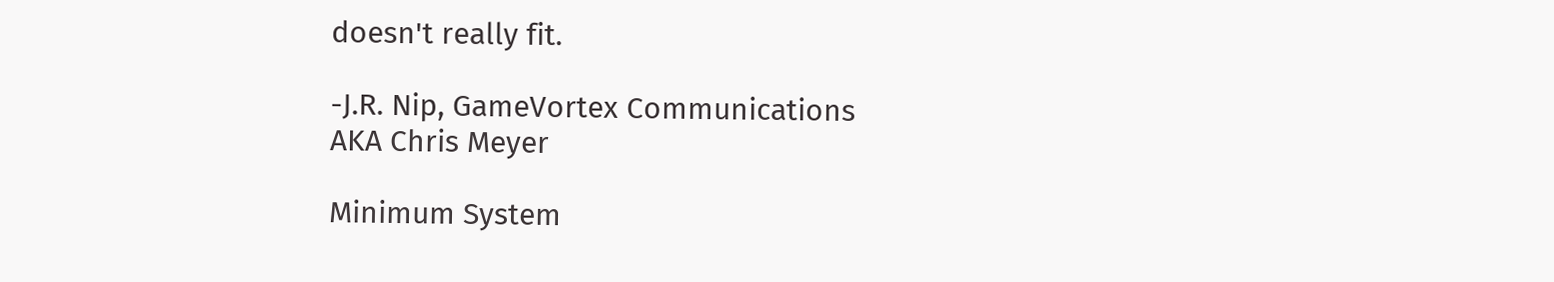doesn't really fit.

-J.R. Nip, GameVortex Communications
AKA Chris Meyer

Minimum System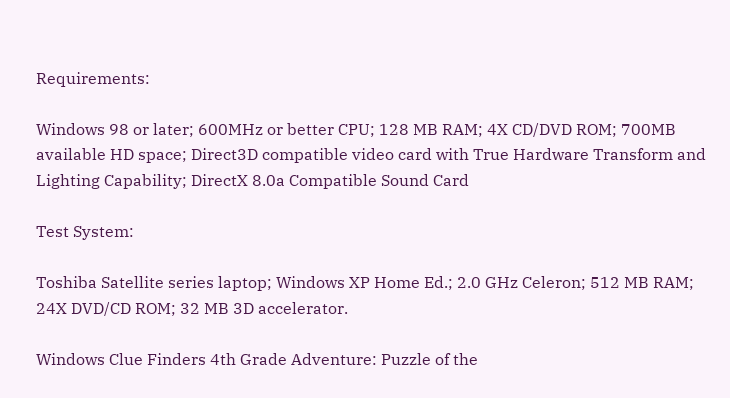Requirements:

Windows 98 or later; 600MHz or better CPU; 128 MB RAM; 4X CD/DVD ROM; 700MB available HD space; Direct3D compatible video card with True Hardware Transform and Lighting Capability; DirectX 8.0a Compatible Sound Card

Test System:

Toshiba Satellite series laptop; Windows XP Home Ed.; 2.0 GHz Celeron; 512 MB RAM; 24X DVD/CD ROM; 32 MB 3D accelerator.

Windows Clue Finders 4th Grade Adventure: Puzzle of the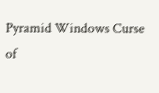Pyramid Windows Curse of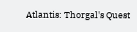Atlantis: Thorgal's Quest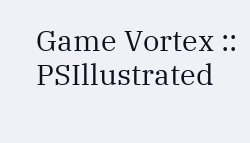Game Vortex :: PSIllustrated